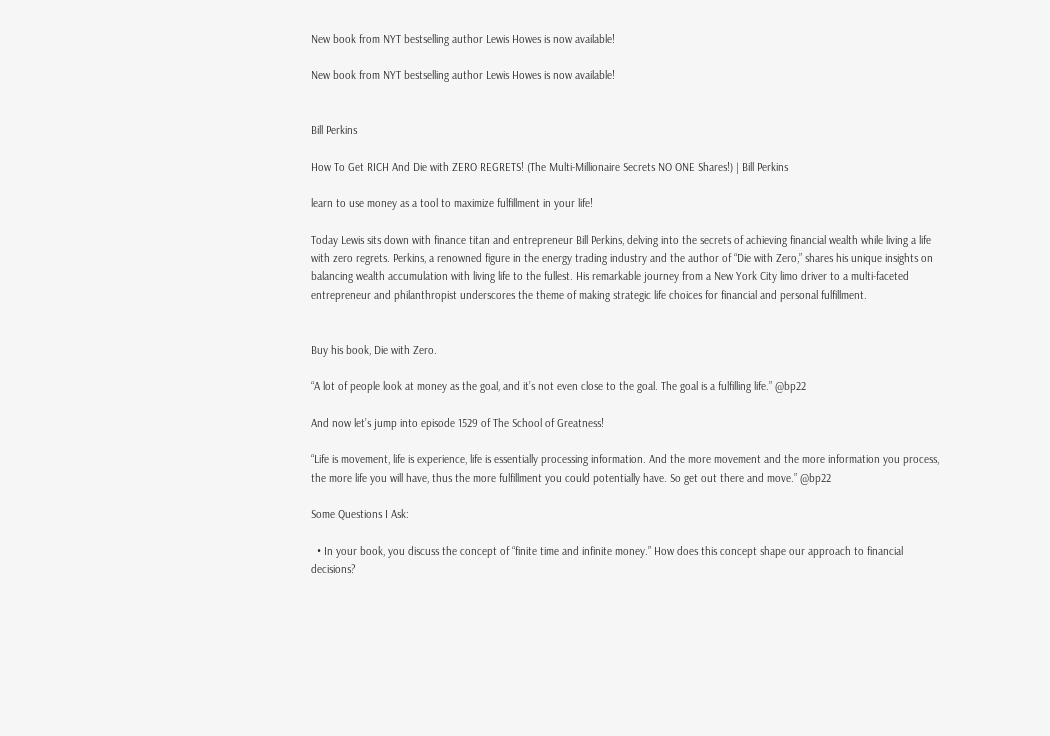New book from NYT bestselling author Lewis Howes is now available!

New book from NYT bestselling author Lewis Howes is now available!


Bill Perkins

How To Get RICH And Die with ZERO REGRETS! (The Multi-Millionaire Secrets NO ONE Shares!) | Bill Perkins

learn to use money as a tool to maximize fulfillment in your life!

Today Lewis sits down with finance titan and entrepreneur Bill Perkins, delving into the secrets of achieving financial wealth while living a life with zero regrets. Perkins, a renowned figure in the energy trading industry and the author of “Die with Zero,” shares his unique insights on balancing wealth accumulation with living life to the fullest. His remarkable journey from a New York City limo driver to a multi-faceted entrepreneur and philanthropist underscores the theme of making strategic life choices for financial and personal fulfillment.


Buy his book, Die with Zero.

“A lot of people look at money as the goal, and it’s not even close to the goal. The goal is a fulfilling life.” @bp22

And now let’s jump into episode 1529 of The School of Greatness!

“Life is movement, life is experience, life is essentially processing information. And the more movement and the more information you process, the more life you will have, thus the more fulfillment you could potentially have. So get out there and move.” @bp22

Some Questions I Ask:

  • In your book, you discuss the concept of “finite time and infinite money.” How does this concept shape our approach to financial decisions?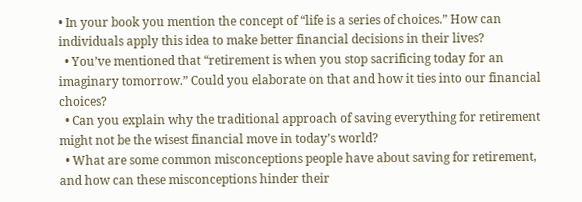• In your book you mention the concept of “life is a series of choices.” How can individuals apply this idea to make better financial decisions in their lives?
  • You’ve mentioned that “retirement is when you stop sacrificing today for an imaginary tomorrow.” Could you elaborate on that and how it ties into our financial choices?
  • Can you explain why the traditional approach of saving everything for retirement might not be the wisest financial move in today’s world?
  • What are some common misconceptions people have about saving for retirement, and how can these misconceptions hinder their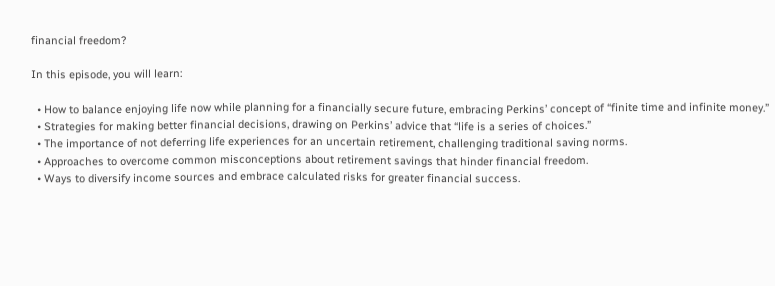financial freedom?

In this episode, you will learn:

  • How to balance enjoying life now while planning for a financially secure future, embracing Perkins’ concept of “finite time and infinite money.”
  • Strategies for making better financial decisions, drawing on Perkins’ advice that “life is a series of choices.”
  • The importance of not deferring life experiences for an uncertain retirement, challenging traditional saving norms.
  • Approaches to overcome common misconceptions about retirement savings that hinder financial freedom.
  • Ways to diversify income sources and embrace calculated risks for greater financial success.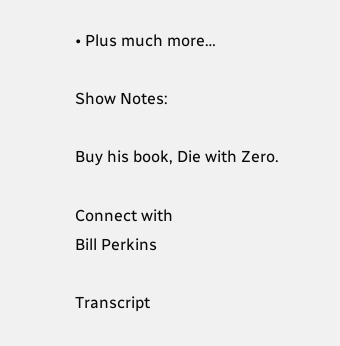• Plus much more…

Show Notes:

Buy his book, Die with Zero.

Connect with
Bill Perkins

Transcript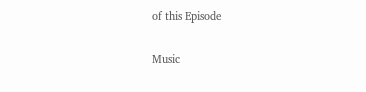of this Episode

Music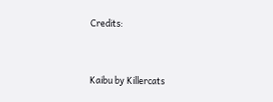Credits:


Kaibu by Killercats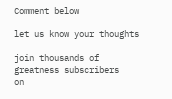Comment below

let us know your thoughts

join thousands of
greatness subscribers
on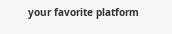your favorite platform